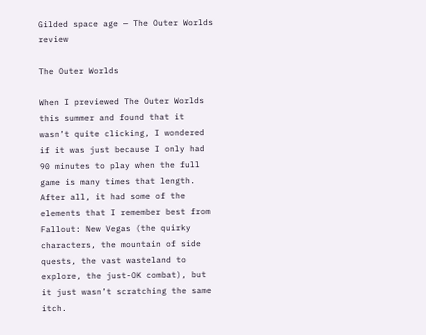Gilded space age — The Outer Worlds review

The Outer Worlds

When I previewed The Outer Worlds this summer and found that it wasn’t quite clicking, I wondered if it was just because I only had 90 minutes to play when the full game is many times that length. After all, it had some of the elements that I remember best from Fallout: New Vegas (the quirky characters, the mountain of side quests, the vast wasteland to explore, the just-OK combat), but it just wasn’t scratching the same itch.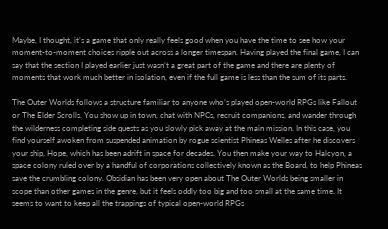Maybe, I thought, it’s a game that only really feels good when you have the time to see how your moment-to-moment choices ripple out across a longer timespan. Having played the final game, I can say that the section I played earlier just wasn’t a great part of the game and there are plenty of moments that work much better in isolation, even if the full game is less than the sum of its parts.

The Outer Worlds follows a structure familiar to anyone who’s played open-world RPGs like Fallout or The Elder Scrolls. You show up in town, chat with NPCs, recruit companions, and wander through the wilderness completing side quests as you slowly pick away at the main mission. In this case, you find yourself awoken from suspended animation by rogue scientist Phineas Welles after he discovers your ship, Hope, which has been adrift in space for decades. You then make your way to Halcyon, a space colony ruled over by a handful of corporations collectively known as the Board, to help Phineas save the crumbling colony. Obsidian has been very open about The Outer Worlds being smaller in scope than other games in the genre, but it feels oddly too big and too small at the same time. It seems to want to keep all the trappings of typical open-world RPGs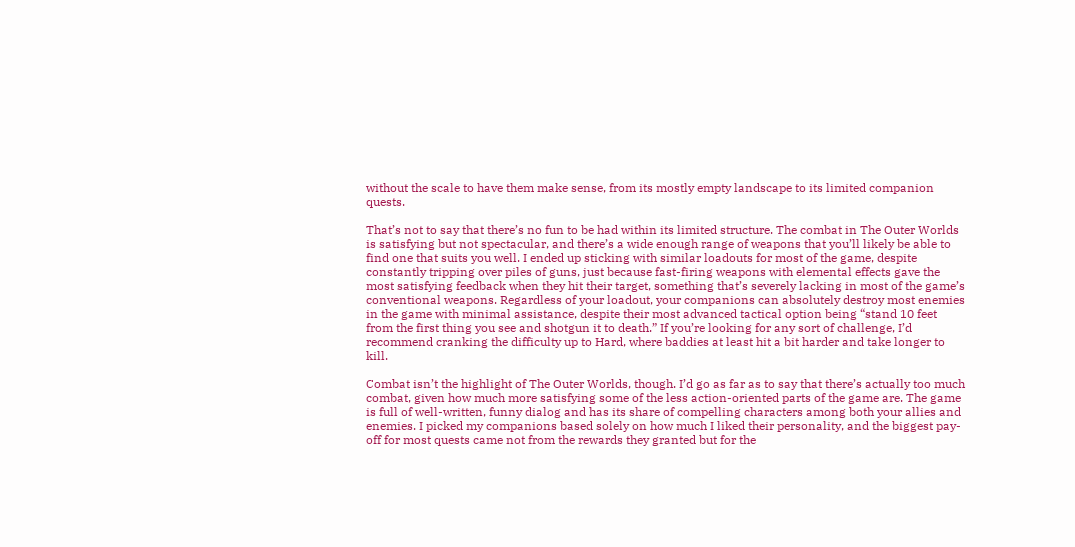without the scale to have them make sense, from its mostly empty landscape to its limited companion quests.

That’s not to say that there’s no fun to be had within its limited structure. The combat in The Outer Worlds is satisfying but not spectacular, and there’s a wide enough range of weapons that you’ll likely be able to find one that suits you well. I ended up sticking with similar loadouts for most of the game, despite constantly tripping over piles of guns, just because fast-firing weapons with elemental effects gave the most satisfying feedback when they hit their target, something that’s severely lacking in most of the game’s conventional weapons. Regardless of your loadout, your companions can absolutely destroy most enemies in the game with minimal assistance, despite their most advanced tactical option being “stand 10 feet from the first thing you see and shotgun it to death.” If you’re looking for any sort of challenge, I’d recommend cranking the difficulty up to Hard, where baddies at least hit a bit harder and take longer to kill.

Combat isn’t the highlight of The Outer Worlds, though. I’d go as far as to say that there’s actually too much combat, given how much more satisfying some of the less action-oriented parts of the game are. The game is full of well-written, funny dialog and has its share of compelling characters among both your allies and enemies. I picked my companions based solely on how much I liked their personality, and the biggest pay-off for most quests came not from the rewards they granted but for the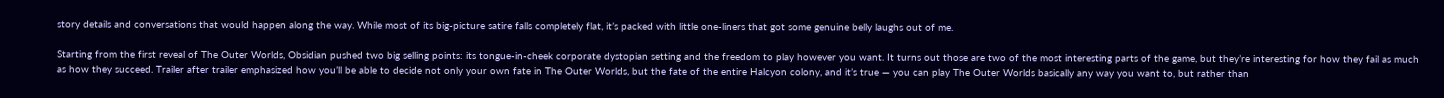story details and conversations that would happen along the way. While most of its big-picture satire falls completely flat, it’s packed with little one-liners that got some genuine belly laughs out of me.

Starting from the first reveal of The Outer Worlds, Obsidian pushed two big selling points: its tongue-in-cheek corporate dystopian setting and the freedom to play however you want. It turns out those are two of the most interesting parts of the game, but they’re interesting for how they fail as much as how they succeed. Trailer after trailer emphasized how you’ll be able to decide not only your own fate in The Outer Worlds, but the fate of the entire Halcyon colony, and it’s true — you can play The Outer Worlds basically any way you want to, but rather than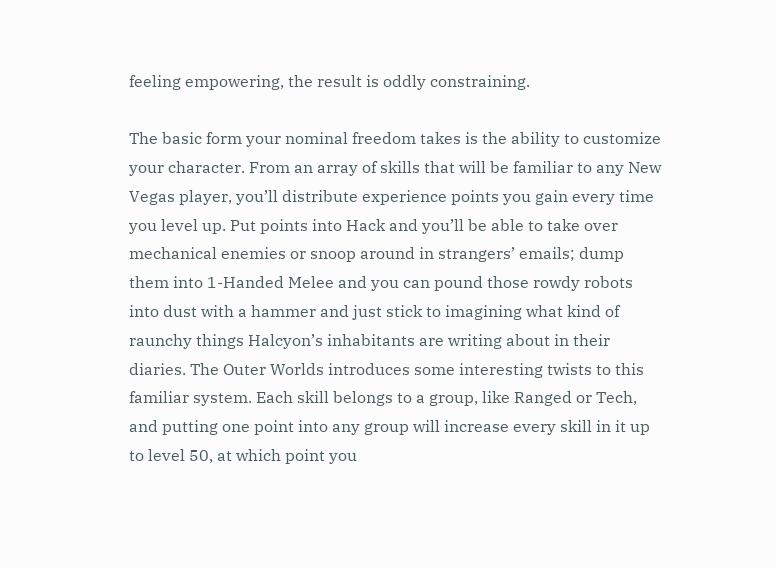feeling empowering, the result is oddly constraining.

The basic form your nominal freedom takes is the ability to customize your character. From an array of skills that will be familiar to any New Vegas player, you’ll distribute experience points you gain every time you level up. Put points into Hack and you’ll be able to take over mechanical enemies or snoop around in strangers’ emails; dump them into 1-Handed Melee and you can pound those rowdy robots into dust with a hammer and just stick to imagining what kind of raunchy things Halcyon’s inhabitants are writing about in their diaries. The Outer Worlds introduces some interesting twists to this familiar system. Each skill belongs to a group, like Ranged or Tech, and putting one point into any group will increase every skill in it up to level 50, at which point you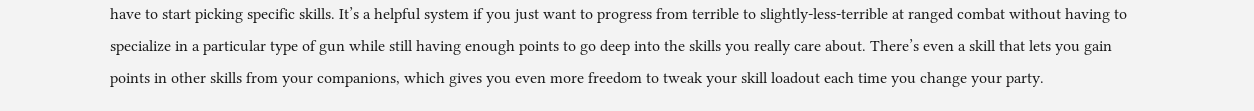have to start picking specific skills. It’s a helpful system if you just want to progress from terrible to slightly-less-terrible at ranged combat without having to specialize in a particular type of gun while still having enough points to go deep into the skills you really care about. There’s even a skill that lets you gain points in other skills from your companions, which gives you even more freedom to tweak your skill loadout each time you change your party.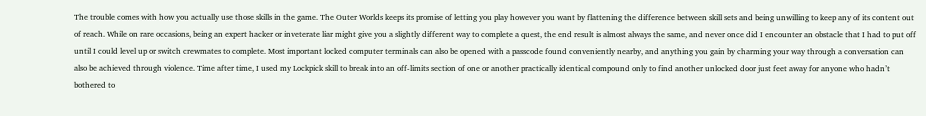The trouble comes with how you actually use those skills in the game. The Outer Worlds keeps its promise of letting you play however you want by flattening the difference between skill sets and being unwilling to keep any of its content out of reach. While on rare occasions, being an expert hacker or inveterate liar might give you a slightly different way to complete a quest, the end result is almost always the same, and never once did I encounter an obstacle that I had to put off until I could level up or switch crewmates to complete. Most important locked computer terminals can also be opened with a passcode found conveniently nearby, and anything you gain by charming your way through a conversation can also be achieved through violence. Time after time, I used my Lockpick skill to break into an off-limits section of one or another practically identical compound only to find another unlocked door just feet away for anyone who hadn’t bothered to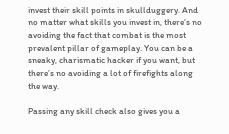invest their skill points in skullduggery. And no matter what skills you invest in, there’s no avoiding the fact that combat is the most prevalent pillar of gameplay. You can be a sneaky, charismatic hacker if you want, but there’s no avoiding a lot of firefights along the way.

Passing any skill check also gives you a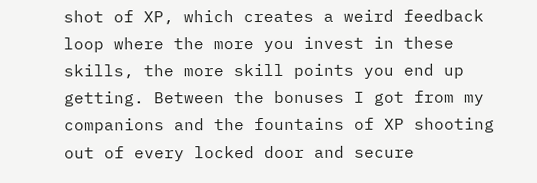shot of XP, which creates a weird feedback loop where the more you invest in these skills, the more skill points you end up getting. Between the bonuses I got from my companions and the fountains of XP shooting out of every locked door and secure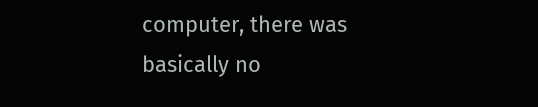computer, there was basically no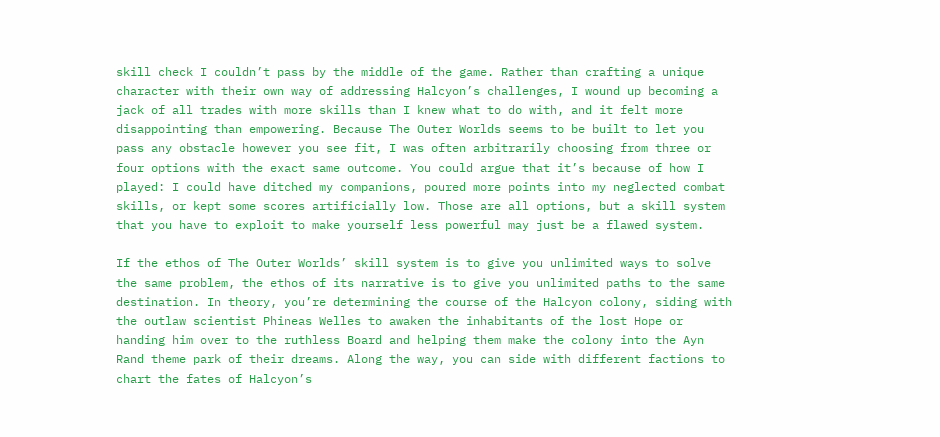skill check I couldn’t pass by the middle of the game. Rather than crafting a unique character with their own way of addressing Halcyon’s challenges, I wound up becoming a jack of all trades with more skills than I knew what to do with, and it felt more disappointing than empowering. Because The Outer Worlds seems to be built to let you pass any obstacle however you see fit, I was often arbitrarily choosing from three or four options with the exact same outcome. You could argue that it’s because of how I played: I could have ditched my companions, poured more points into my neglected combat skills, or kept some scores artificially low. Those are all options, but a skill system that you have to exploit to make yourself less powerful may just be a flawed system.

If the ethos of The Outer Worlds’ skill system is to give you unlimited ways to solve the same problem, the ethos of its narrative is to give you unlimited paths to the same destination. In theory, you’re determining the course of the Halcyon colony, siding with the outlaw scientist Phineas Welles to awaken the inhabitants of the lost Hope or handing him over to the ruthless Board and helping them make the colony into the Ayn Rand theme park of their dreams. Along the way, you can side with different factions to chart the fates of Halcyon’s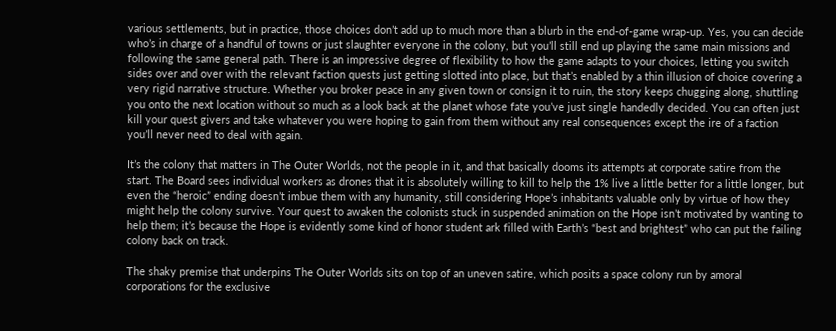various settlements, but in practice, those choices don’t add up to much more than a blurb in the end-of-game wrap-up. Yes, you can decide who’s in charge of a handful of towns or just slaughter everyone in the colony, but you’ll still end up playing the same main missions and following the same general path. There is an impressive degree of flexibility to how the game adapts to your choices, letting you switch sides over and over with the relevant faction quests just getting slotted into place, but that’s enabled by a thin illusion of choice covering a very rigid narrative structure. Whether you broker peace in any given town or consign it to ruin, the story keeps chugging along, shuttling you onto the next location without so much as a look back at the planet whose fate you’ve just single handedly decided. You can often just kill your quest givers and take whatever you were hoping to gain from them without any real consequences except the ire of a faction you’ll never need to deal with again.

It’s the colony that matters in The Outer Worlds, not the people in it, and that basically dooms its attempts at corporate satire from the start. The Board sees individual workers as drones that it is absolutely willing to kill to help the 1% live a little better for a little longer, but even the “heroic” ending doesn’t imbue them with any humanity, still considering Hope’s inhabitants valuable only by virtue of how they might help the colony survive. Your quest to awaken the colonists stuck in suspended animation on the Hope isn’t motivated by wanting to help them; it’s because the Hope is evidently some kind of honor student ark filled with Earth’s “best and brightest” who can put the failing colony back on track.

The shaky premise that underpins The Outer Worlds sits on top of an uneven satire, which posits a space colony run by amoral corporations for the exclusive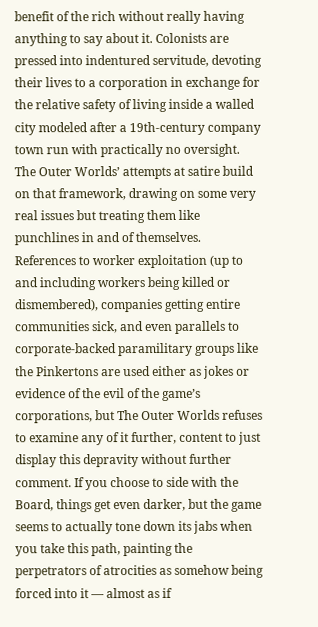benefit of the rich without really having anything to say about it. Colonists are pressed into indentured servitude, devoting their lives to a corporation in exchange for the relative safety of living inside a walled city modeled after a 19th-century company town run with practically no oversight. The Outer Worlds’ attempts at satire build on that framework, drawing on some very real issues but treating them like punchlines in and of themselves. References to worker exploitation (up to and including workers being killed or dismembered), companies getting entire communities sick, and even parallels to corporate-backed paramilitary groups like the Pinkertons are used either as jokes or evidence of the evil of the game’s corporations, but The Outer Worlds refuses to examine any of it further, content to just display this depravity without further comment. If you choose to side with the Board, things get even darker, but the game seems to actually tone down its jabs when you take this path, painting the perpetrators of atrocities as somehow being forced into it — almost as if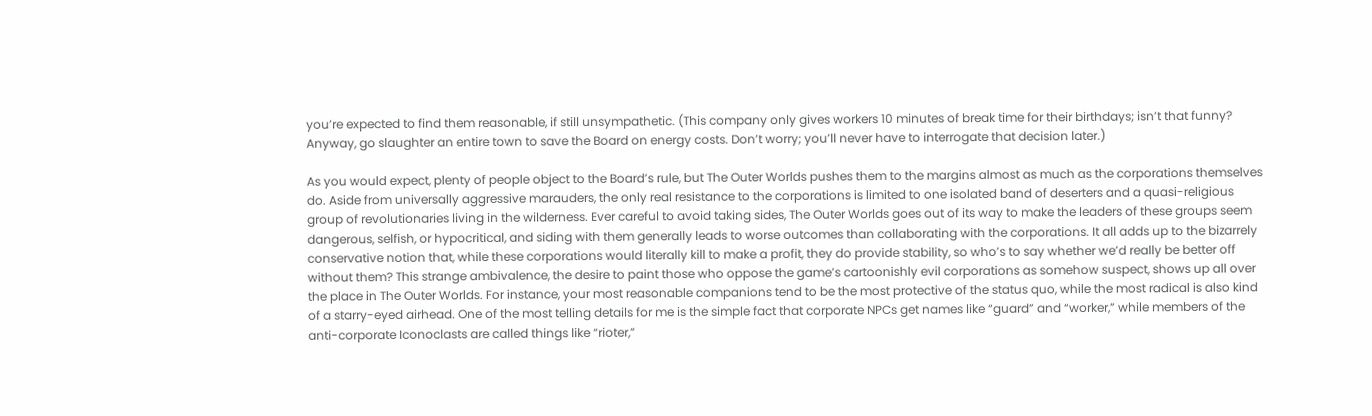you’re expected to find them reasonable, if still unsympathetic. (This company only gives workers 10 minutes of break time for their birthdays; isn’t that funny? Anyway, go slaughter an entire town to save the Board on energy costs. Don’t worry; you’ll never have to interrogate that decision later.)

As you would expect, plenty of people object to the Board’s rule, but The Outer Worlds pushes them to the margins almost as much as the corporations themselves do. Aside from universally aggressive marauders, the only real resistance to the corporations is limited to one isolated band of deserters and a quasi-religious group of revolutionaries living in the wilderness. Ever careful to avoid taking sides, The Outer Worlds goes out of its way to make the leaders of these groups seem dangerous, selfish, or hypocritical, and siding with them generally leads to worse outcomes than collaborating with the corporations. It all adds up to the bizarrely conservative notion that, while these corporations would literally kill to make a profit, they do provide stability, so who’s to say whether we’d really be better off without them? This strange ambivalence, the desire to paint those who oppose the game’s cartoonishly evil corporations as somehow suspect, shows up all over the place in The Outer Worlds. For instance, your most reasonable companions tend to be the most protective of the status quo, while the most radical is also kind of a starry-eyed airhead. One of the most telling details for me is the simple fact that corporate NPCs get names like “guard” and “worker,” while members of the anti-corporate Iconoclasts are called things like “rioter,”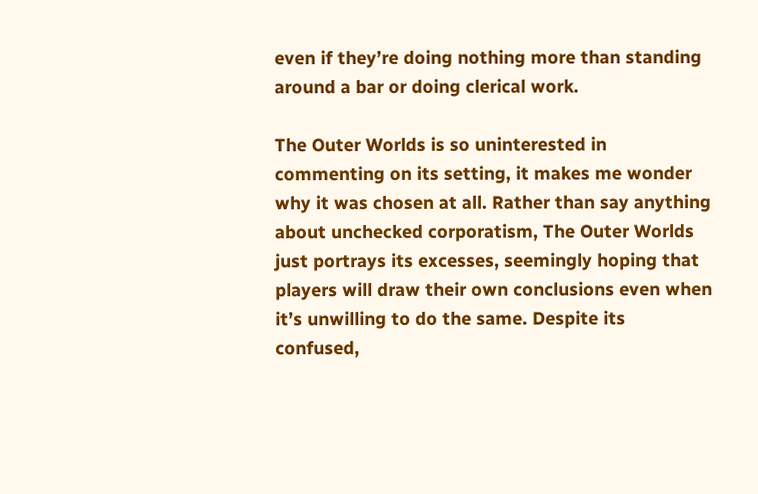even if they’re doing nothing more than standing around a bar or doing clerical work.

The Outer Worlds is so uninterested in commenting on its setting, it makes me wonder why it was chosen at all. Rather than say anything about unchecked corporatism, The Outer Worlds just portrays its excesses, seemingly hoping that players will draw their own conclusions even when it’s unwilling to do the same. Despite its confused,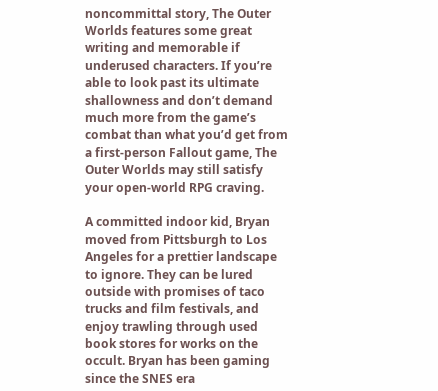noncommittal story, The Outer Worlds features some great writing and memorable if underused characters. If you’re able to look past its ultimate shallowness and don’t demand much more from the game’s combat than what you’d get from a first-person Fallout game, The Outer Worlds may still satisfy your open-world RPG craving.

A committed indoor kid, Bryan moved from Pittsburgh to Los Angeles for a prettier landscape to ignore. They can be lured outside with promises of taco trucks and film festivals, and enjoy trawling through used book stores for works on the occult. Bryan has been gaming since the SNES era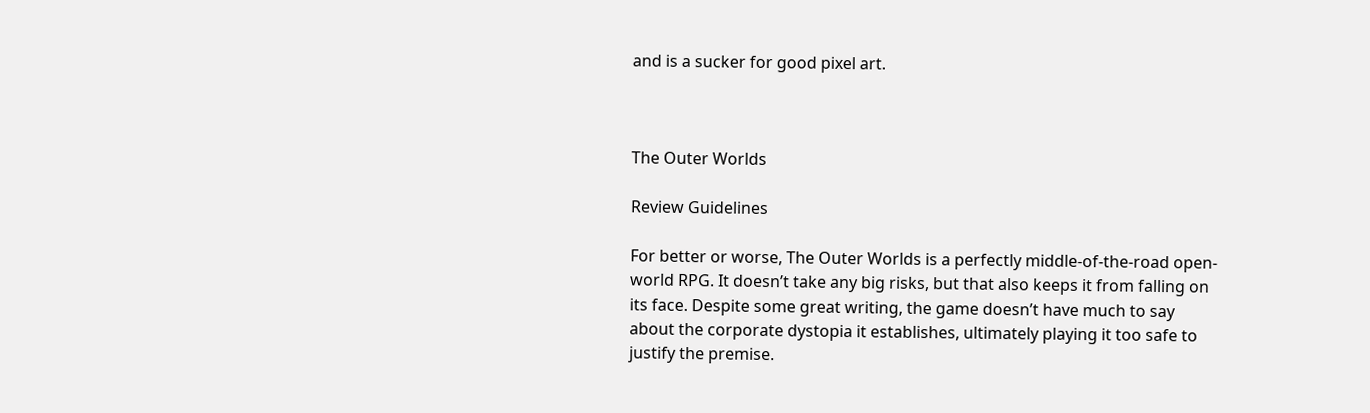and is a sucker for good pixel art.



The Outer Worlds

Review Guidelines

For better or worse, The Outer Worlds is a perfectly middle-of-the-road open-world RPG. It doesn’t take any big risks, but that also keeps it from falling on its face. Despite some great writing, the game doesn’t have much to say about the corporate dystopia it establishes, ultimately playing it too safe to justify the premise.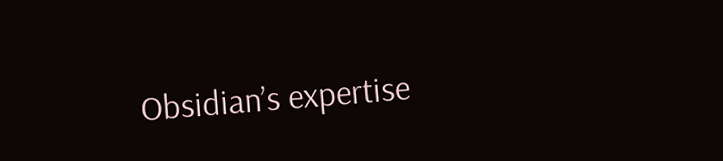Obsidian’s expertise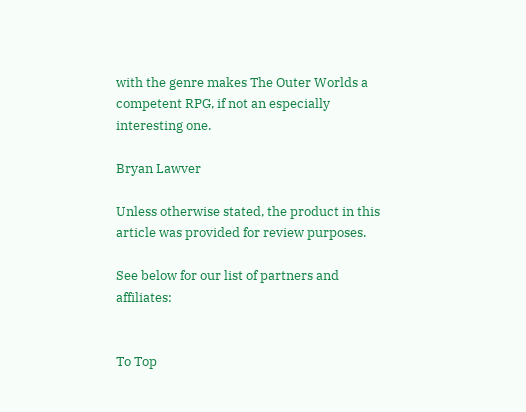with the genre makes The Outer Worlds a competent RPG, if not an especially interesting one.

Bryan Lawver

Unless otherwise stated, the product in this article was provided for review purposes.

See below for our list of partners and affiliates:


To Top